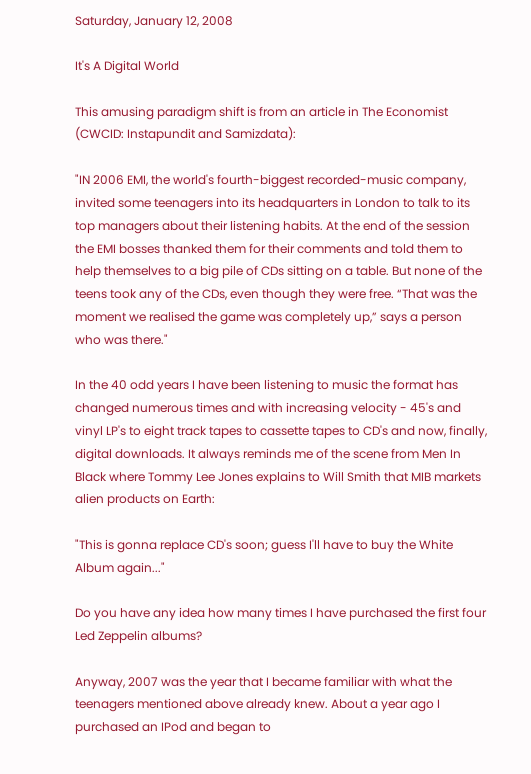Saturday, January 12, 2008

It's A Digital World

This amusing paradigm shift is from an article in The Economist (CWCID: Instapundit and Samizdata):

"IN 2006 EMI, the world's fourth-biggest recorded-music company, invited some teenagers into its headquarters in London to talk to its top managers about their listening habits. At the end of the session the EMI bosses thanked them for their comments and told them to help themselves to a big pile of CDs sitting on a table. But none of the teens took any of the CDs, even though they were free. “That was the moment we realised the game was completely up,” says a person who was there."

In the 40 odd years I have been listening to music the format has changed numerous times and with increasing velocity - 45's and vinyl LP's to eight track tapes to cassette tapes to CD's and now, finally, digital downloads. It always reminds me of the scene from Men In Black where Tommy Lee Jones explains to Will Smith that MIB markets alien products on Earth:

"This is gonna replace CD's soon; guess I'll have to buy the White Album again..."

Do you have any idea how many times I have purchased the first four Led Zeppelin albums?

Anyway, 2007 was the year that I became familiar with what the teenagers mentioned above already knew. About a year ago I purchased an IPod and began to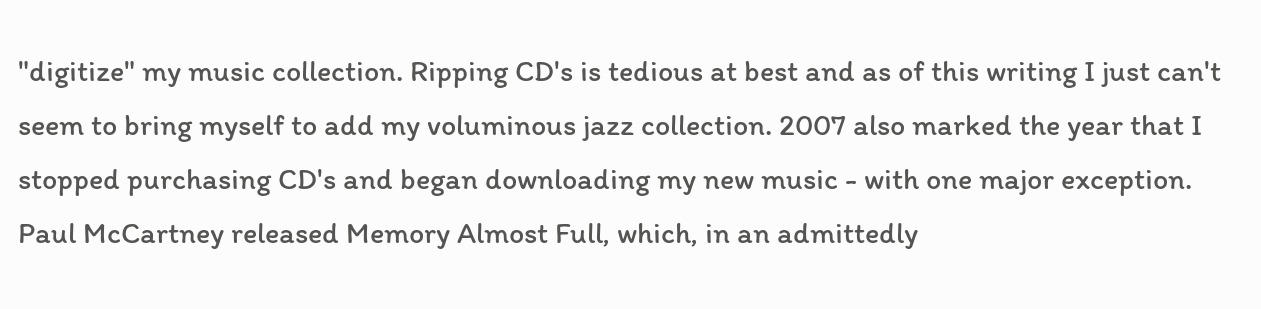"digitize" my music collection. Ripping CD's is tedious at best and as of this writing I just can't seem to bring myself to add my voluminous jazz collection. 2007 also marked the year that I stopped purchasing CD's and began downloading my new music - with one major exception. Paul McCartney released Memory Almost Full, which, in an admittedly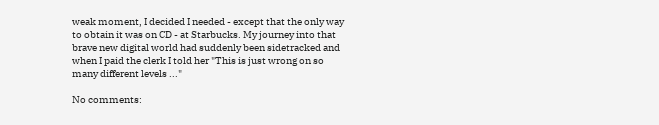weak moment, I decided I needed - except that the only way to obtain it was on CD - at Starbucks. My journey into that brave new digital world had suddenly been sidetracked and when I paid the clerk I told her "This is just wrong on so many different levels ..."

No comments: